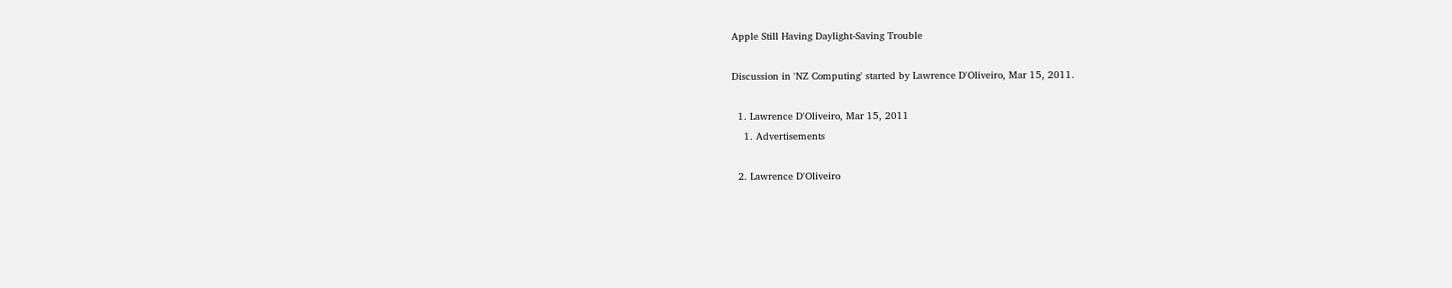Apple Still Having Daylight-Saving Trouble

Discussion in 'NZ Computing' started by Lawrence D'Oliveiro, Mar 15, 2011.

  1. Lawrence D'Oliveiro, Mar 15, 2011
    1. Advertisements

  2. Lawrence D'Oliveiro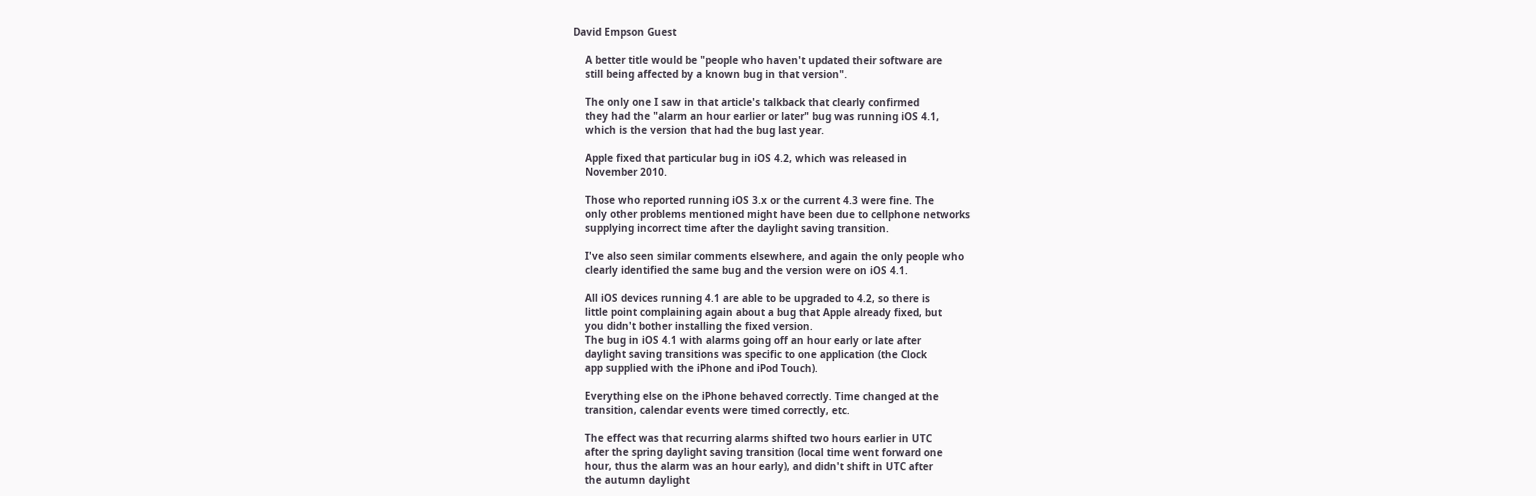David Empson Guest

    A better title would be "people who haven't updated their software are
    still being affected by a known bug in that version".

    The only one I saw in that article's talkback that clearly confirmed
    they had the "alarm an hour earlier or later" bug was running iOS 4.1,
    which is the version that had the bug last year.

    Apple fixed that particular bug in iOS 4.2, which was released in
    November 2010.

    Those who reported running iOS 3.x or the current 4.3 were fine. The
    only other problems mentioned might have been due to cellphone networks
    supplying incorrect time after the daylight saving transition.

    I've also seen similar comments elsewhere, and again the only people who
    clearly identified the same bug and the version were on iOS 4.1.

    All iOS devices running 4.1 are able to be upgraded to 4.2, so there is
    little point complaining again about a bug that Apple already fixed, but
    you didn't bother installing the fixed version.
    The bug in iOS 4.1 with alarms going off an hour early or late after
    daylight saving transitions was specific to one application (the Clock
    app supplied with the iPhone and iPod Touch).

    Everything else on the iPhone behaved correctly. Time changed at the
    transition, calendar events were timed correctly, etc.

    The effect was that recurring alarms shifted two hours earlier in UTC
    after the spring daylight saving transition (local time went forward one
    hour, thus the alarm was an hour early), and didn't shift in UTC after
    the autumn daylight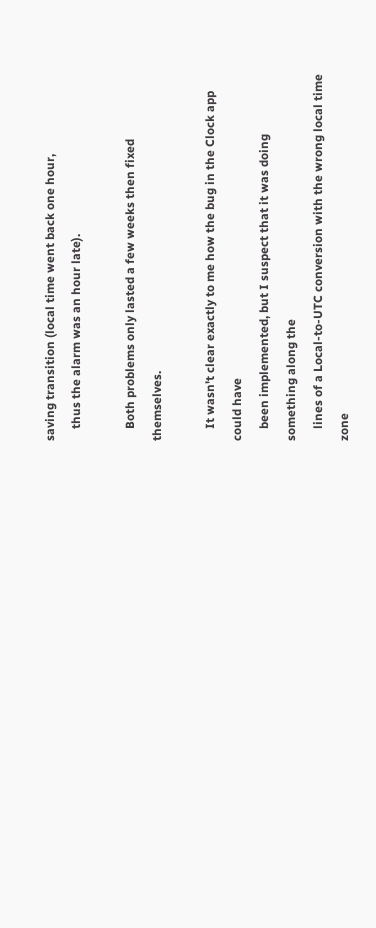saving transition (local time went back one hour,
    thus the alarm was an hour late).

    Both problems only lasted a few weeks then fixed themselves.

    It wasn't clear exactly to me how the bug in the Clock app could have
    been implemented, but I suspect that it was doing something along the
    lines of a Local-to-UTC conversion with the wrong local time zone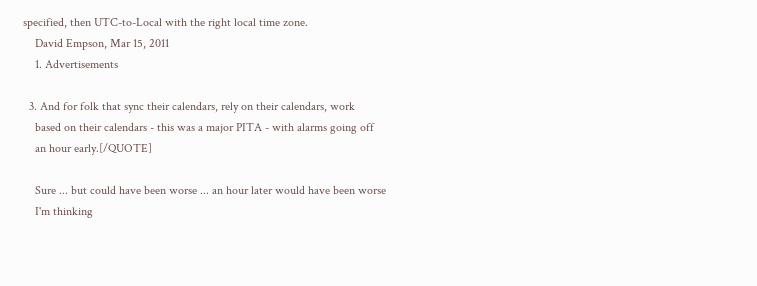specified, then UTC-to-Local with the right local time zone.
    David Empson, Mar 15, 2011
    1. Advertisements

  3. And for folk that sync their calendars, rely on their calendars, work
    based on their calendars - this was a major PITA - with alarms going off
    an hour early.[/QUOTE]

    Sure ... but could have been worse ... an hour later would have been worse
    I'm thinking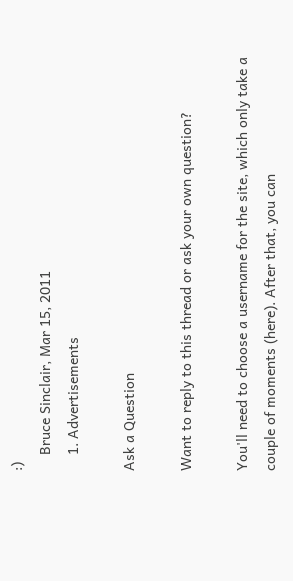:)
    Bruce Sinclair, Mar 15, 2011
    1. Advertisements

Ask a Question

Want to reply to this thread or ask your own question?

You'll need to choose a username for the site, which only take a couple of moments (here). After that, you can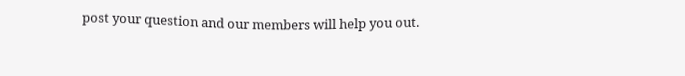post your question and our members will help you out.